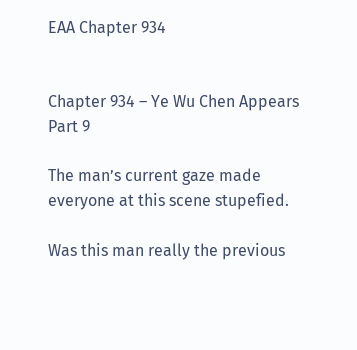EAA Chapter 934


Chapter 934 – Ye Wu Chen Appears Part 9

The man’s current gaze made everyone at this scene stupefied.

Was this man really the previous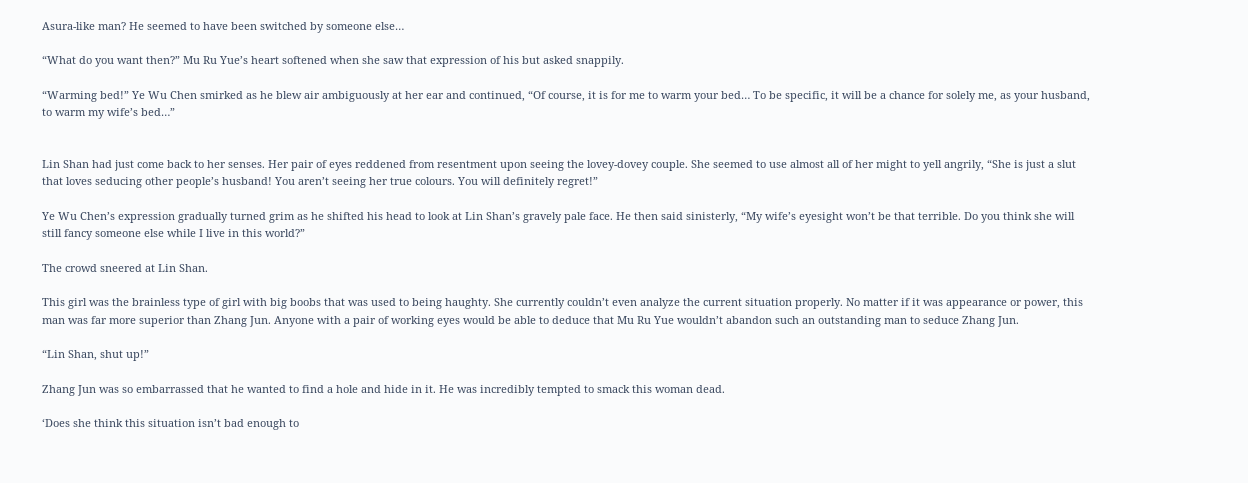Asura-like man? He seemed to have been switched by someone else…

“What do you want then?” Mu Ru Yue’s heart softened when she saw that expression of his but asked snappily.

“Warming bed!” Ye Wu Chen smirked as he blew air ambiguously at her ear and continued, “Of course, it is for me to warm your bed… To be specific, it will be a chance for solely me, as your husband, to warm my wife’s bed…”


Lin Shan had just come back to her senses. Her pair of eyes reddened from resentment upon seeing the lovey-dovey couple. She seemed to use almost all of her might to yell angrily, “She is just a slut that loves seducing other people’s husband! You aren’t seeing her true colours. You will definitely regret!”

Ye Wu Chen’s expression gradually turned grim as he shifted his head to look at Lin Shan’s gravely pale face. He then said sinisterly, “My wife’s eyesight won’t be that terrible. Do you think she will still fancy someone else while I live in this world?”

The crowd sneered at Lin Shan.

This girl was the brainless type of girl with big boobs that was used to being haughty. She currently couldn’t even analyze the current situation properly. No matter if it was appearance or power, this man was far more superior than Zhang Jun. Anyone with a pair of working eyes would be able to deduce that Mu Ru Yue wouldn’t abandon such an outstanding man to seduce Zhang Jun.

“Lin Shan, shut up!”

Zhang Jun was so embarrassed that he wanted to find a hole and hide in it. He was incredibly tempted to smack this woman dead.

‘Does she think this situation isn’t bad enough to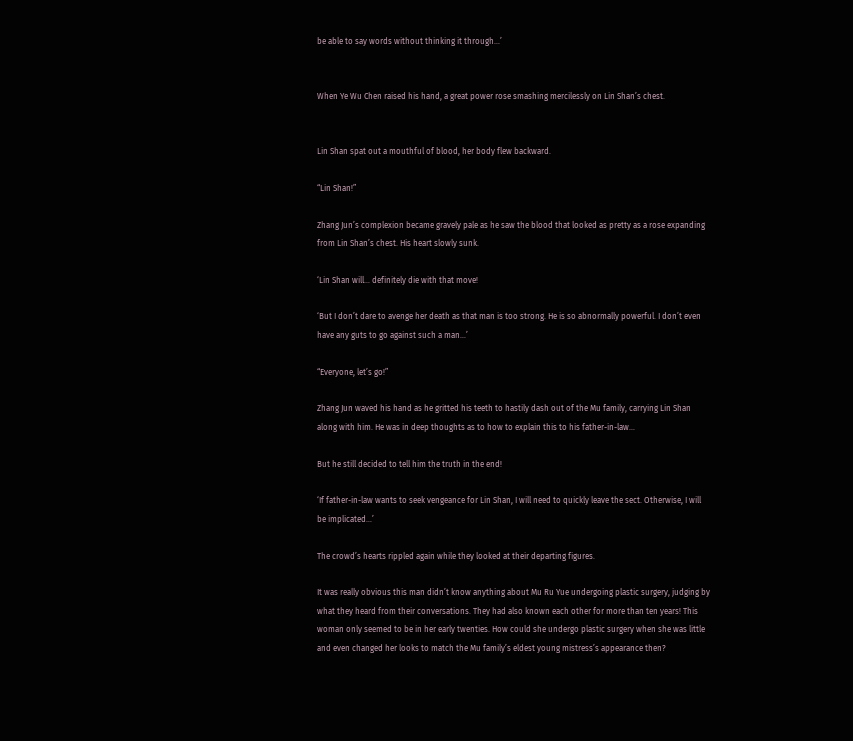be able to say words without thinking it through…’


When Ye Wu Chen raised his hand, a great power rose smashing mercilessly on Lin Shan’s chest.


Lin Shan spat out a mouthful of blood, her body flew backward.

“Lin Shan!”

Zhang Jun’s complexion became gravely pale as he saw the blood that looked as pretty as a rose expanding from Lin Shan’s chest. His heart slowly sunk.

‘Lin Shan will… definitely die with that move!

‘But I don’t dare to avenge her death as that man is too strong. He is so abnormally powerful. I don’t even have any guts to go against such a man…’

“Everyone, let’s go!”

Zhang Jun waved his hand as he gritted his teeth to hastily dash out of the Mu family, carrying Lin Shan along with him. He was in deep thoughts as to how to explain this to his father-in-law…

But he still decided to tell him the truth in the end!

‘If father-in-law wants to seek vengeance for Lin Shan, I will need to quickly leave the sect. Otherwise, I will be implicated…’

The crowd’s hearts rippled again while they looked at their departing figures.

It was really obvious this man didn’t know anything about Mu Ru Yue undergoing plastic surgery, judging by what they heard from their conversations. They had also known each other for more than ten years! This woman only seemed to be in her early twenties. How could she undergo plastic surgery when she was little and even changed her looks to match the Mu family’s eldest young mistress’s appearance then?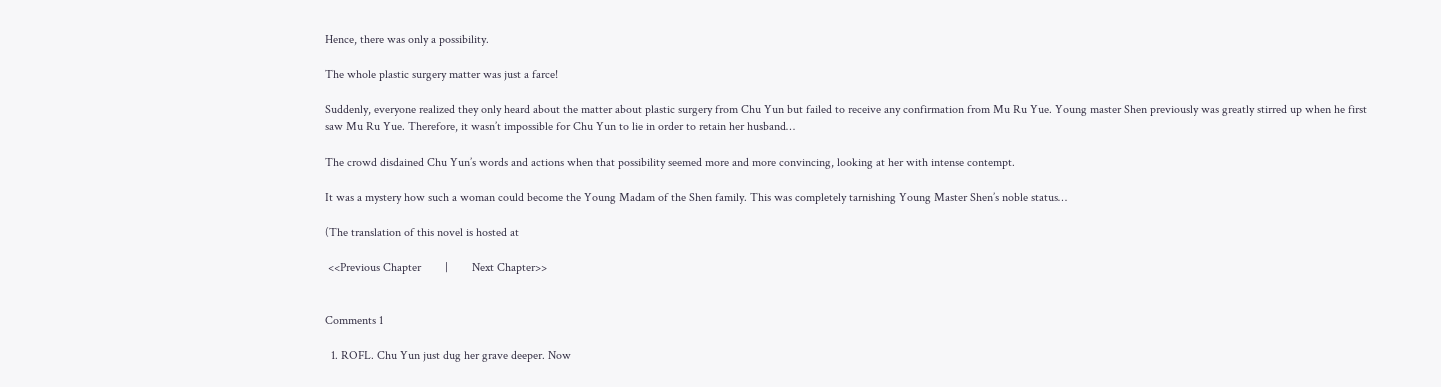Hence, there was only a possibility.

The whole plastic surgery matter was just a farce!

Suddenly, everyone realized they only heard about the matter about plastic surgery from Chu Yun but failed to receive any confirmation from Mu Ru Yue. Young master Shen previously was greatly stirred up when he first saw Mu Ru Yue. Therefore, it wasn’t impossible for Chu Yun to lie in order to retain her husband…

The crowd disdained Chu Yun’s words and actions when that possibility seemed more and more convincing, looking at her with intense contempt.

It was a mystery how such a woman could become the Young Madam of the Shen family. This was completely tarnishing Young Master Shen’s noble status…

(The translation of this novel is hosted at

 <<Previous Chapter        |        Next Chapter>>


Comments 1

  1. ROFL. Chu Yun just dug her grave deeper. Now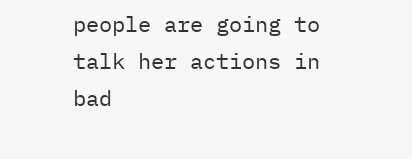people are going to talk her actions in bad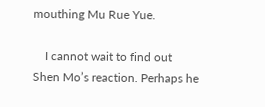mouthing Mu Rue Yue.

    I cannot wait to find out Shen Mo’s reaction. Perhaps he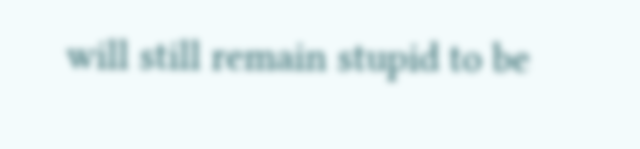will still remain stupid to be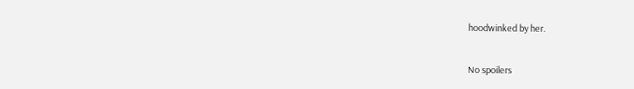hoodwinked by her.

No spoilers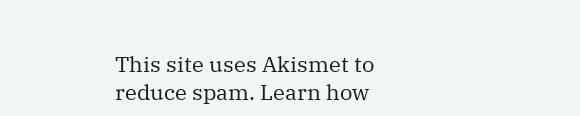This site uses Akismet to reduce spam. Learn how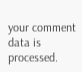your comment data is processed.